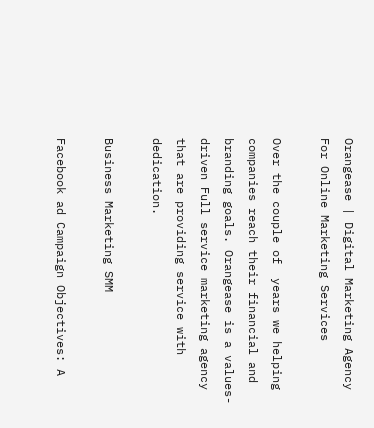Orangease | Digital Marketing Agency For Online Marketing Services

Over the couple of  years we helping companies reach their financial and branding goals. Orangease is a values-driven Full service marketing agency that are providing service with dedication.

Business Marketing SMM

Facebook ad Campaign Objectives: A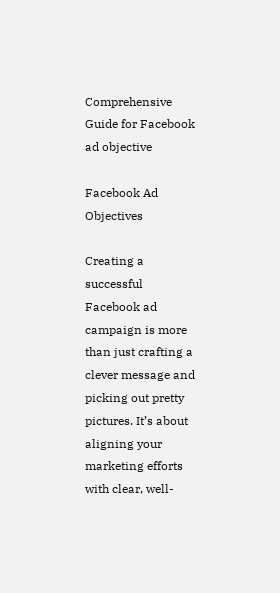Comprehensive Guide for Facebook ad objective

Facebook Ad Objectives

Creating a successful Facebook ad campaign is more than just crafting a clever message and picking out pretty pictures. It’s about aligning your marketing efforts with clear, well-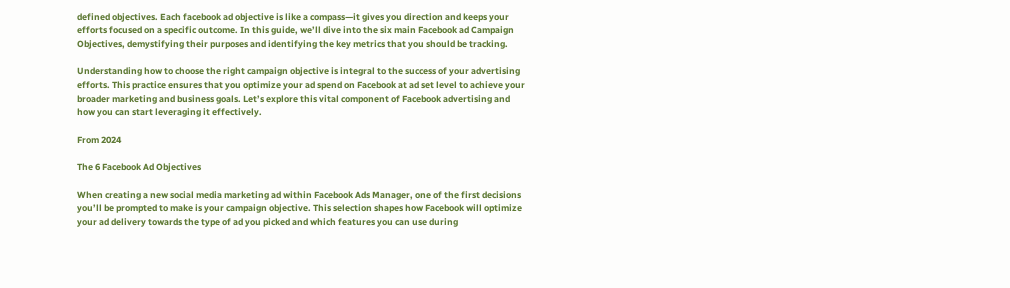defined objectives. Each facebook ad objective is like a compass—it gives you direction and keeps your efforts focused on a specific outcome. In this guide, we’ll dive into the six main Facebook ad Campaign Objectives, demystifying their purposes and identifying the key metrics that you should be tracking.

Understanding how to choose the right campaign objective is integral to the success of your advertising efforts. This practice ensures that you optimize your ad spend on Facebook at ad set level to achieve your broader marketing and business goals. Let’s explore this vital component of Facebook advertising and how you can start leveraging it effectively.

From 2024

The 6 Facebook Ad Objectives

When creating a new social media marketing ad within Facebook Ads Manager, one of the first decisions you’ll be prompted to make is your campaign objective. This selection shapes how Facebook will optimize your ad delivery towards the type of ad you picked and which features you can use during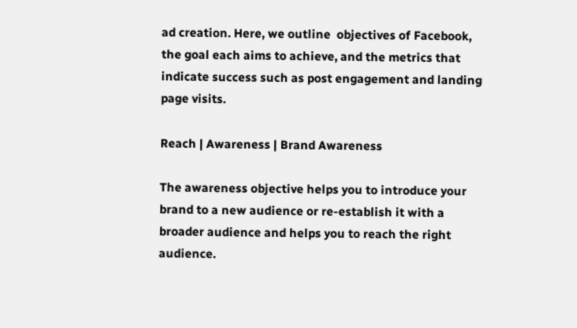ad creation. Here, we outline  objectives of Facebook, the goal each aims to achieve, and the metrics that indicate success such as post engagement and landing page visits.

Reach | Awareness | Brand Awareness

The awareness objective helps you to introduce your brand to a new audience or re-establish it with a broader audience and helps you to reach the right audience.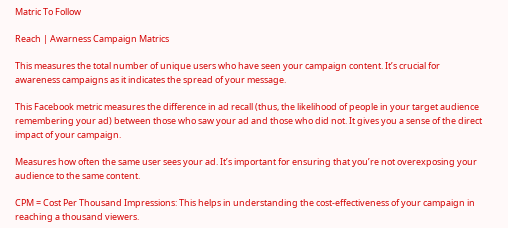Matric To Follow

Reach | Awarness Campaign Matrics

This measures the total number of unique users who have seen your campaign content. It’s crucial for awareness campaigns as it indicates the spread of your message.

This Facebook metric measures the difference in ad recall (thus, the likelihood of people in your target audience remembering your ad) between those who saw your ad and those who did not. It gives you a sense of the direct impact of your campaign.

Measures how often the same user sees your ad. It’s important for ensuring that you’re not overexposing your audience to the same content.

CPM = Cost Per Thousand Impressions: This helps in understanding the cost-effectiveness of your campaign in reaching a thousand viewers.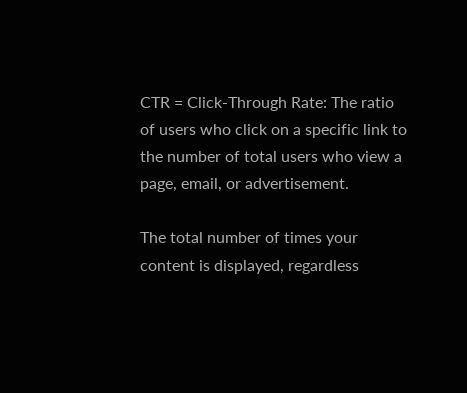CTR = Click-Through Rate: The ratio of users who click on a specific link to the number of total users who view a page, email, or advertisement.

The total number of times your content is displayed, regardless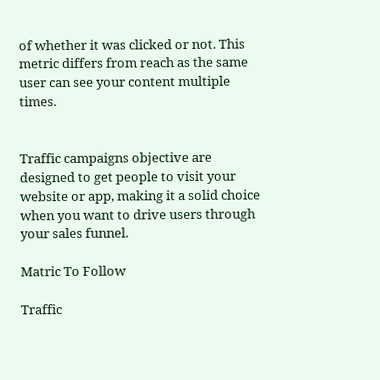of whether it was clicked or not. This metric differs from reach as the same user can see your content multiple times.


Traffic campaigns objective are designed to get people to visit your website or app, making it a solid choice when you want to drive users through your sales funnel.

Matric To Follow

Traffic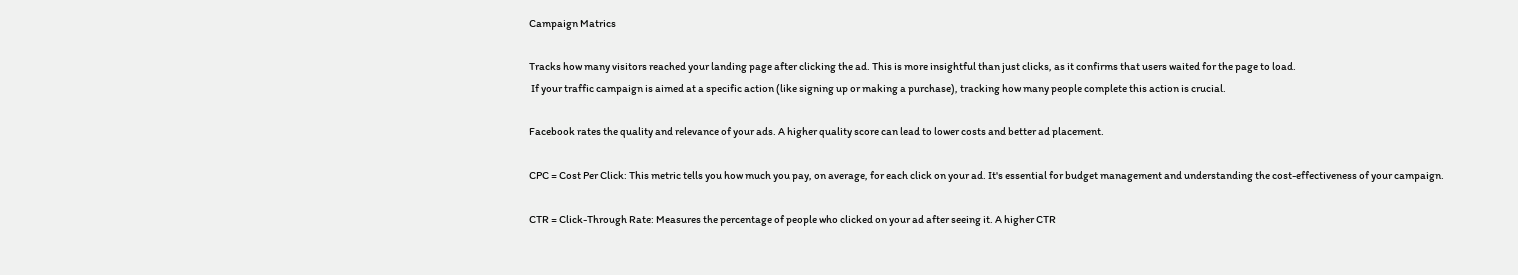Campaign Matrics

Tracks how many visitors reached your landing page after clicking the ad. This is more insightful than just clicks, as it confirms that users waited for the page to load.
 If your traffic campaign is aimed at a specific action (like signing up or making a purchase), tracking how many people complete this action is crucial.

Facebook rates the quality and relevance of your ads. A higher quality score can lead to lower costs and better ad placement.

CPC = Cost Per Click: This metric tells you how much you pay, on average, for each click on your ad. It's essential for budget management and understanding the cost-effectiveness of your campaign.

CTR = Click-Through Rate: Measures the percentage of people who clicked on your ad after seeing it. A higher CTR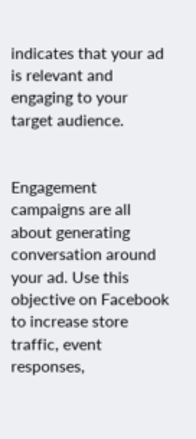indicates that your ad is relevant and engaging to your target audience.


Engagement campaigns are all about generating conversation around your ad. Use this objective on Facebook to increase store traffic, event responses,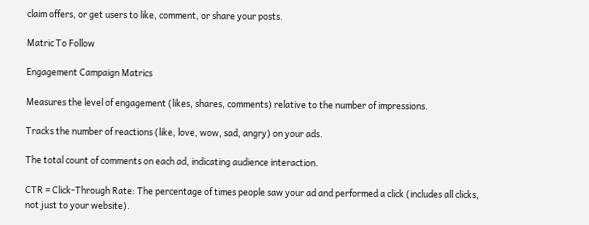claim offers, or get users to like, comment, or share your posts.

Matric To Follow

Engagement Campaign Matrics

Measures the level of engagement (likes, shares, comments) relative to the number of impressions.

Tracks the number of reactions (like, love, wow, sad, angry) on your ads.

The total count of comments on each ad, indicating audience interaction.

CTR = Click-Through Rate: The percentage of times people saw your ad and performed a click (includes all clicks, not just to your website).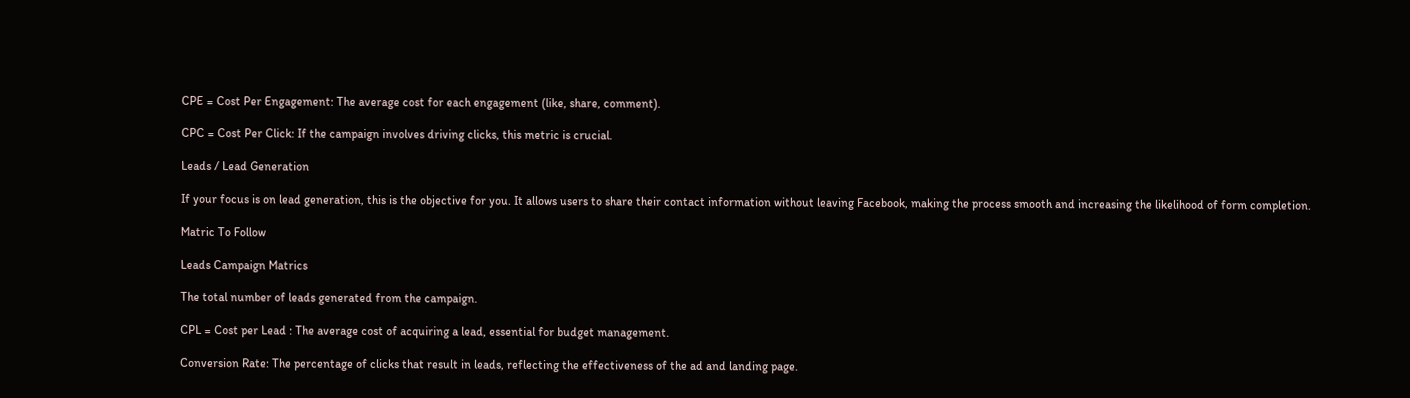CPE = Cost Per Engagement: The average cost for each engagement (like, share, comment).

CPC = Cost Per Click: If the campaign involves driving clicks, this metric is crucial.

Leads / Lead Generation

If your focus is on lead generation, this is the objective for you. It allows users to share their contact information without leaving Facebook, making the process smooth and increasing the likelihood of form completion.

Matric To Follow

Leads Campaign Matrics

The total number of leads generated from the campaign.

CPL = Cost per Lead : The average cost of acquiring a lead, essential for budget management.

Conversion Rate: The percentage of clicks that result in leads, reflecting the effectiveness of the ad and landing page.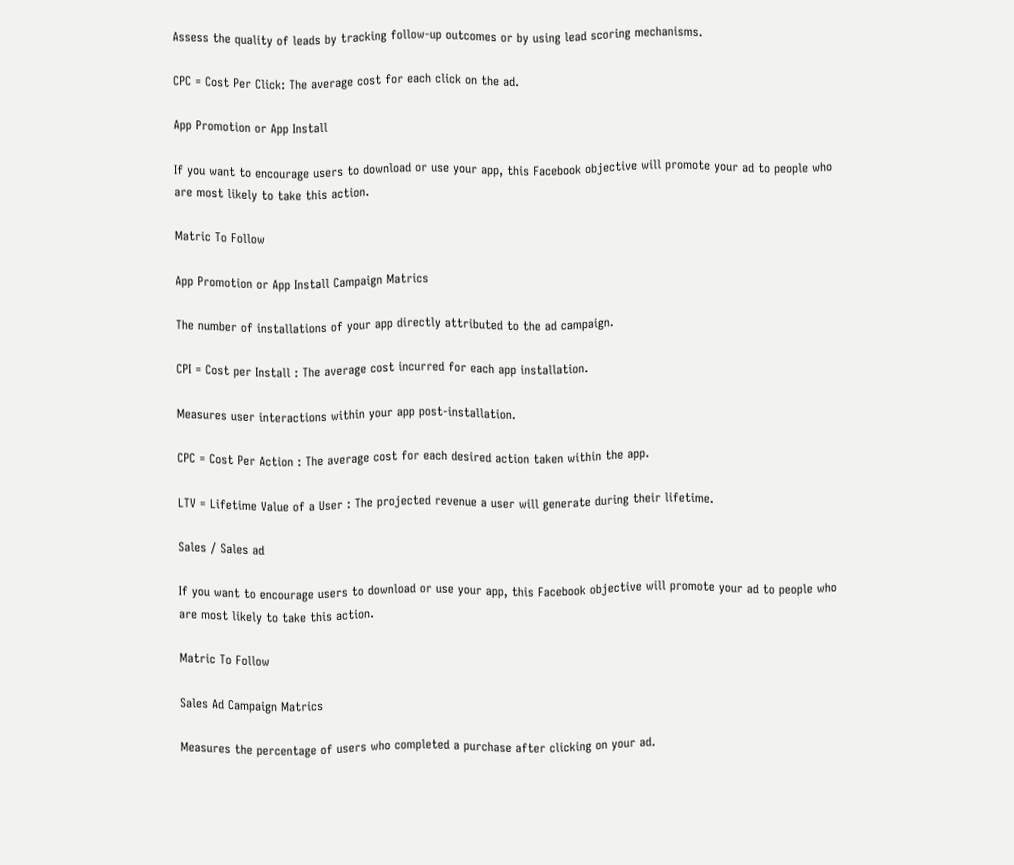Assess the quality of leads by tracking follow-up outcomes or by using lead scoring mechanisms.

CPC = Cost Per Click: The average cost for each click on the ad.

App Promotion or App Install

If you want to encourage users to download or use your app, this Facebook objective will promote your ad to people who are most likely to take this action.

Matric To Follow

App Promotion or App Install Campaign Matrics

The number of installations of your app directly attributed to the ad campaign.

CPI = Cost per Install : The average cost incurred for each app installation.

Measures user interactions within your app post-installation.

CPC = Cost Per Action : The average cost for each desired action taken within the app.

LTV = Lifetime Value of a User : The projected revenue a user will generate during their lifetime.

Sales / Sales ad

If you want to encourage users to download or use your app, this Facebook objective will promote your ad to people who are most likely to take this action.

Matric To Follow

Sales Ad Campaign Matrics

Measures the percentage of users who completed a purchase after clicking on your ad.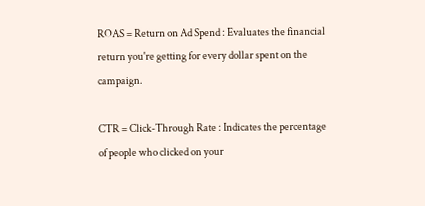ROAS = Return on Ad Spend : Evaluates the financial return you're getting for every dollar spent on the campaign.

CTR = Click-Through Rate : Indicates the percentage of people who clicked on your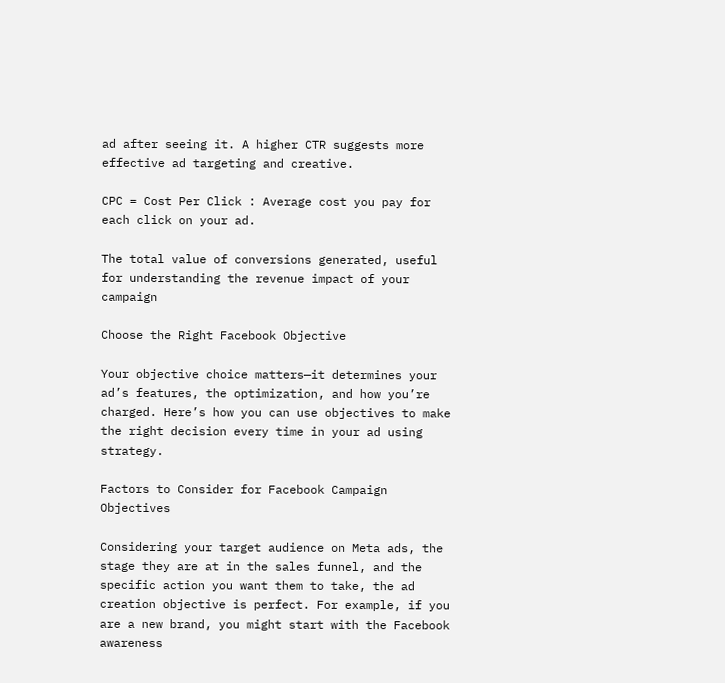ad after seeing it. A higher CTR suggests more effective ad targeting and creative.

CPC = Cost Per Click : Average cost you pay for each click on your ad.

The total value of conversions generated, useful for understanding the revenue impact of your campaign

Choose the Right Facebook Objective

Your objective choice matters—it determines your ad’s features, the optimization, and how you’re charged. Here’s how you can use objectives to make the right decision every time in your ad using strategy.

Factors to Consider for Facebook Campaign Objectives

Considering your target audience on Meta ads, the stage they are at in the sales funnel, and the specific action you want them to take, the ad creation objective is perfect. For example, if you are a new brand, you might start with the Facebook awareness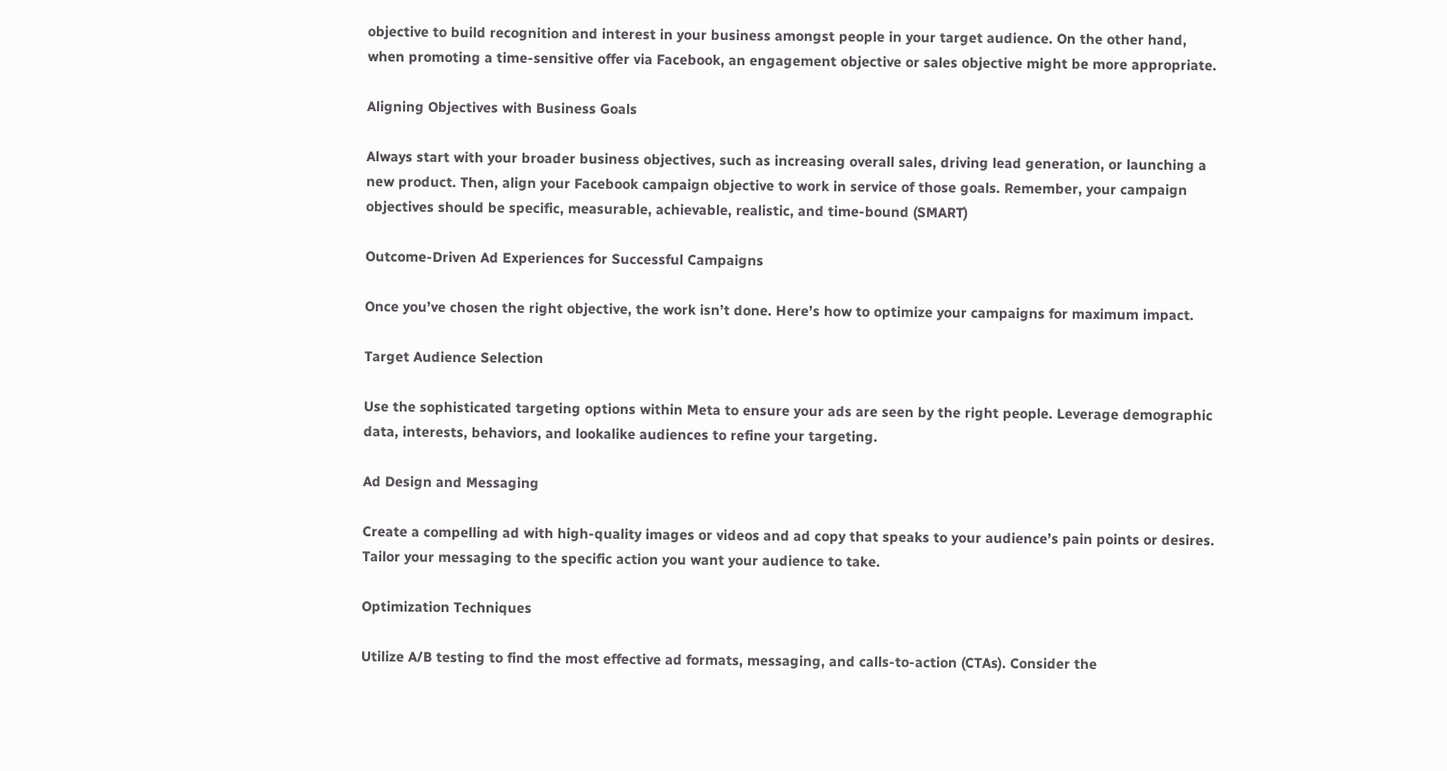objective to build recognition and interest in your business amongst people in your target audience. On the other hand, when promoting a time-sensitive offer via Facebook, an engagement objective or sales objective might be more appropriate.

Aligning Objectives with Business Goals

Always start with your broader business objectives, such as increasing overall sales, driving lead generation, or launching a new product. Then, align your Facebook campaign objective to work in service of those goals. Remember, your campaign objectives should be specific, measurable, achievable, realistic, and time-bound (SMART)

Outcome-Driven Ad Experiences for Successful Campaigns

Once you’ve chosen the right objective, the work isn’t done. Here’s how to optimize your campaigns for maximum impact.

Target Audience Selection

Use the sophisticated targeting options within Meta to ensure your ads are seen by the right people. Leverage demographic data, interests, behaviors, and lookalike audiences to refine your targeting.

Ad Design and Messaging

Create a compelling ad with high-quality images or videos and ad copy that speaks to your audience’s pain points or desires. Tailor your messaging to the specific action you want your audience to take.

Optimization Techniques

Utilize A/B testing to find the most effective ad formats, messaging, and calls-to-action (CTAs). Consider the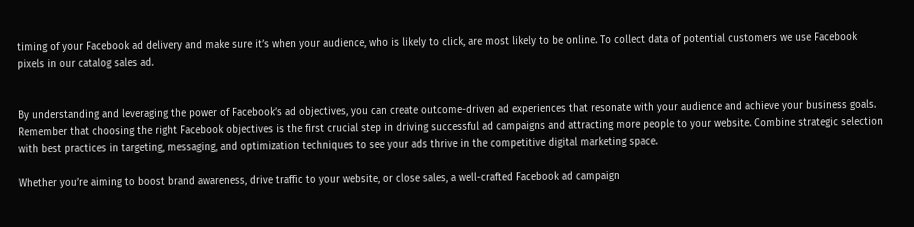timing of your Facebook ad delivery and make sure it’s when your audience, who is likely to click, are most likely to be online. To collect data of potential customers we use Facebook pixels in our catalog sales ad.


By understanding and leveraging the power of Facebook’s ad objectives, you can create outcome-driven ad experiences that resonate with your audience and achieve your business goals. Remember that choosing the right Facebook objectives is the first crucial step in driving successful ad campaigns and attracting more people to your website. Combine strategic selection with best practices in targeting, messaging, and optimization techniques to see your ads thrive in the competitive digital marketing space.

Whether you’re aiming to boost brand awareness, drive traffic to your website, or close sales, a well-crafted Facebook ad campaign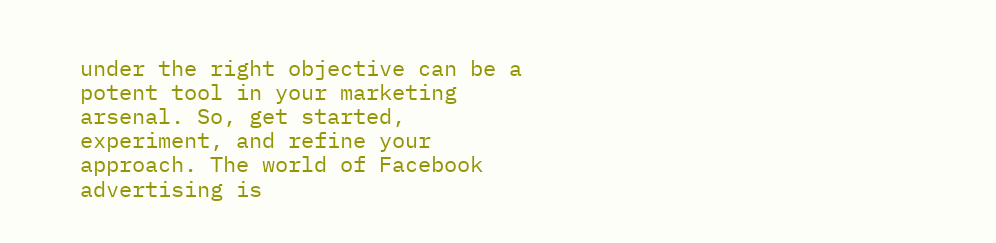under the right objective can be a potent tool in your marketing arsenal. So, get started, experiment, and refine your approach. The world of Facebook advertising is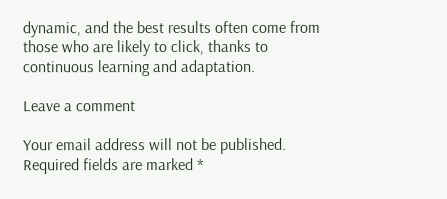dynamic, and the best results often come from those who are likely to click, thanks to continuous learning and adaptation.

Leave a comment

Your email address will not be published. Required fields are marked *